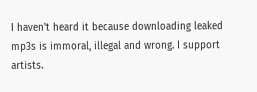I haven't heard it because downloading leaked mp3s is immoral, illegal and wrong. I support artists.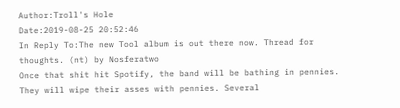Author:Troll's Hole
Date:2019-08-25 20:52:46
In Reply To:The new Tool album is out there now. Thread for thoughts. (nt) by Nosferatwo
Once that shit hit Spotify, the band will be bathing in pennies. They will wipe their asses with pennies. Several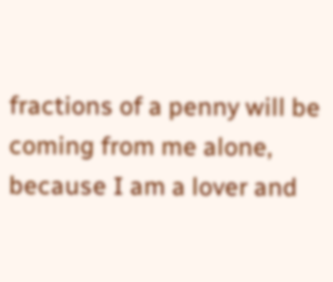fractions of a penny will be coming from me alone, because I am a lover and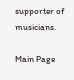supporter of musicians.

Main Page